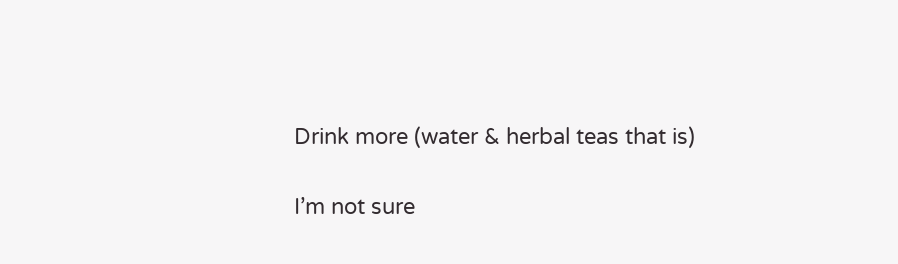Drink more (water & herbal teas that is)

I’m not sure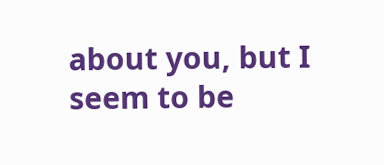about you, but I seem to be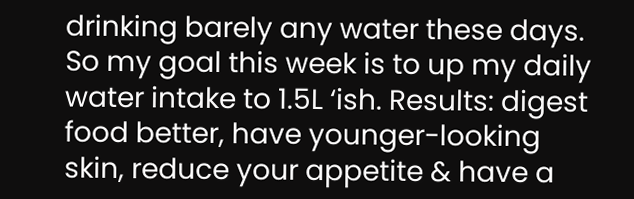drinking barely any water these days. So my goal this week is to up my daily water intake to 1.5L ‘ish. Results: digest food better, have younger-looking skin, reduce your appetite & have a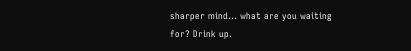sharper mind… what are you waiting for? Drink up.